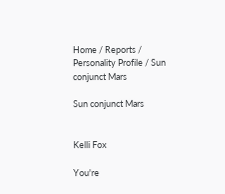Home / Reports / Personality Profile / Sun conjunct Mars

Sun conjunct Mars


Kelli Fox

You're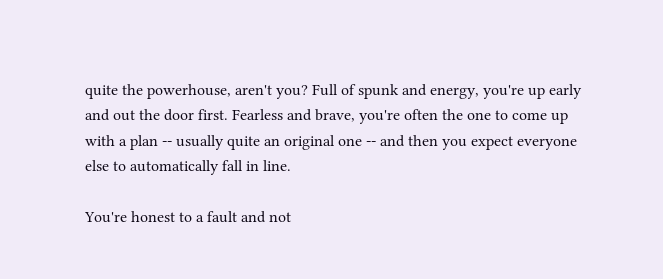quite the powerhouse, aren't you? Full of spunk and energy, you're up early and out the door first. Fearless and brave, you're often the one to come up with a plan -- usually quite an original one -- and then you expect everyone else to automatically fall in line.

You're honest to a fault and not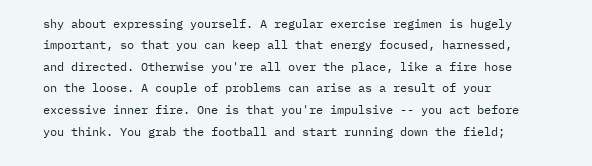shy about expressing yourself. A regular exercise regimen is hugely important, so that you can keep all that energy focused, harnessed, and directed. Otherwise you're all over the place, like a fire hose on the loose. A couple of problems can arise as a result of your excessive inner fire. One is that you're impulsive -- you act before you think. You grab the football and start running down the field;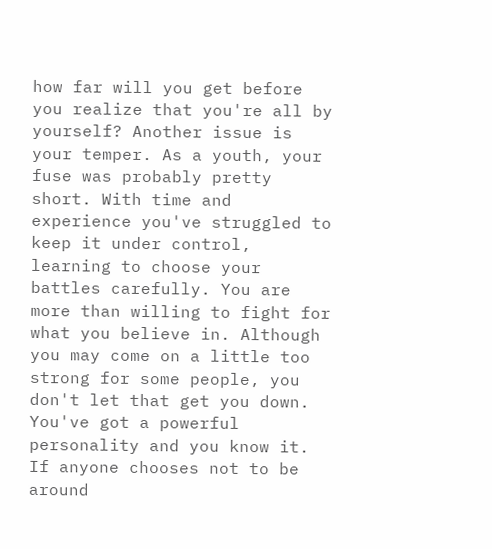how far will you get before you realize that you're all by yourself? Another issue is your temper. As a youth, your fuse was probably pretty short. With time and experience you've struggled to keep it under control, learning to choose your battles carefully. You are more than willing to fight for what you believe in. Although you may come on a little too strong for some people, you don't let that get you down. You've got a powerful personality and you know it. If anyone chooses not to be around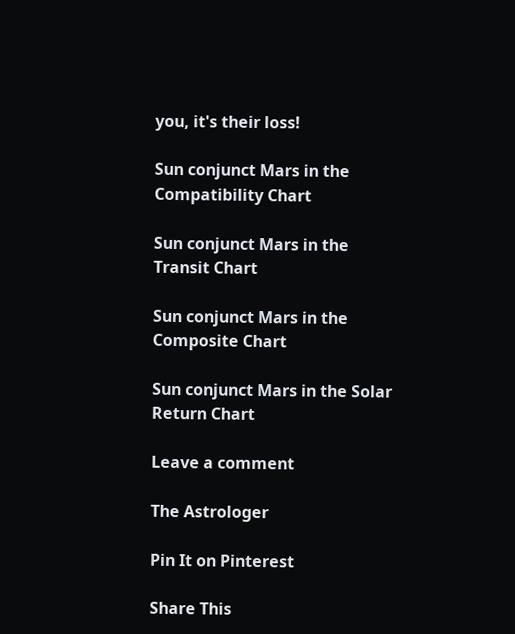you, it's their loss!

Sun conjunct Mars in the Compatibility Chart

Sun conjunct Mars in the Transit Chart

Sun conjunct Mars in the Composite Chart

Sun conjunct Mars in the Solar Return Chart

Leave a comment

The Astrologer

Pin It on Pinterest

Share This